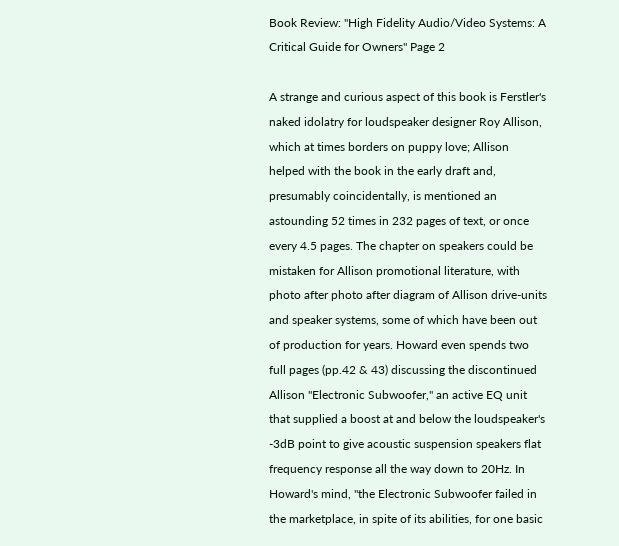Book Review: "High Fidelity Audio/Video Systems: A Critical Guide for Owners" Page 2

A strange and curious aspect of this book is Ferstler's naked idolatry for loudspeaker designer Roy Allison, which at times borders on puppy love; Allison helped with the book in the early draft and, presumably coincidentally, is mentioned an astounding 52 times in 232 pages of text, or once every 4.5 pages. The chapter on speakers could be mistaken for Allison promotional literature, with photo after photo after diagram of Allison drive-units and speaker systems, some of which have been out of production for years. Howard even spends two full pages (pp.42 & 43) discussing the discontinued Allison "Electronic Subwoofer," an active EQ unit that supplied a boost at and below the loudspeaker's -3dB point to give acoustic suspension speakers flat frequency response all the way down to 20Hz. In Howard's mind, "the Electronic Subwoofer failed in the marketplace, in spite of its abilities, for one basic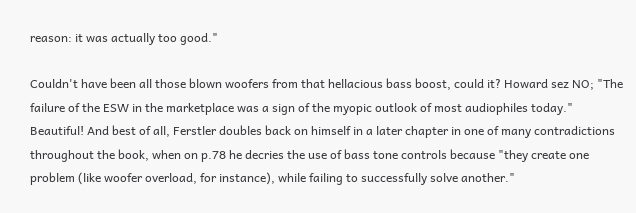reason: it was actually too good."

Couldn't have been all those blown woofers from that hellacious bass boost, could it? Howard sez NO; "The failure of the ESW in the marketplace was a sign of the myopic outlook of most audiophiles today." Beautiful! And best of all, Ferstler doubles back on himself in a later chapter in one of many contradictions throughout the book, when on p.78 he decries the use of bass tone controls because "they create one problem (like woofer overload, for instance), while failing to successfully solve another."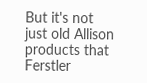But it's not just old Allison products that Ferstler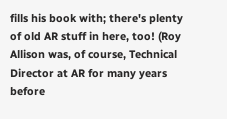fills his book with; there's plenty of old AR stuff in here, too! (Roy Allison was, of course, Technical Director at AR for many years before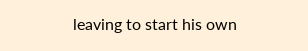leaving to start his own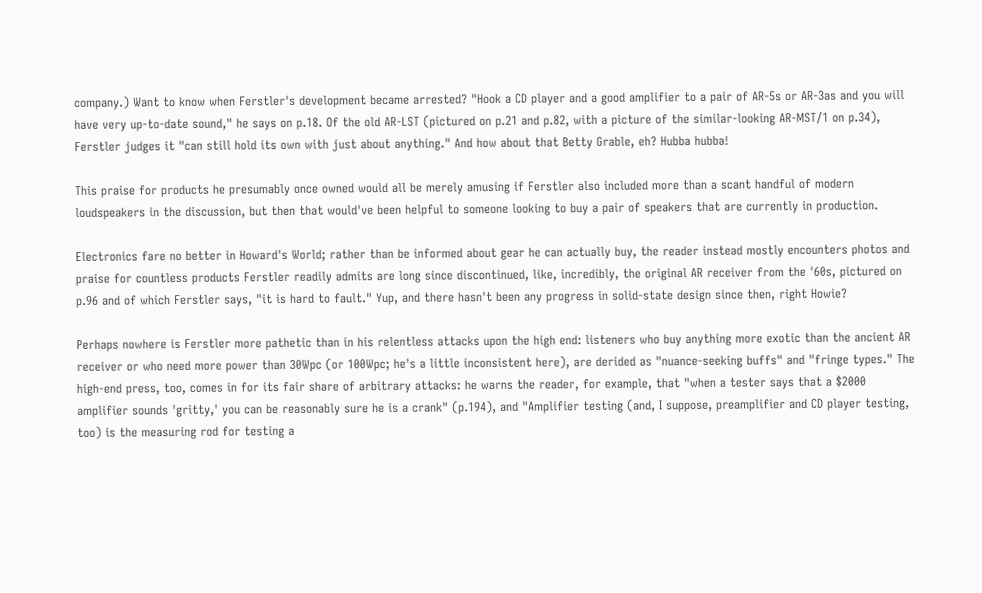company.) Want to know when Ferstler's development became arrested? "Hook a CD player and a good amplifier to a pair of AR-5s or AR-3as and you will have very up-to-date sound," he says on p.18. Of the old AR-LST (pictured on p.21 and p.82, with a picture of the similar-looking AR-MST/1 on p.34), Ferstler judges it "can still hold its own with just about anything." And how about that Betty Grable, eh? Hubba hubba!

This praise for products he presumably once owned would all be merely amusing if Ferstler also included more than a scant handful of modern loudspeakers in the discussion, but then that would've been helpful to someone looking to buy a pair of speakers that are currently in production.

Electronics fare no better in Howard's World; rather than be informed about gear he can actually buy, the reader instead mostly encounters photos and praise for countless products Ferstler readily admits are long since discontinued, like, incredibly, the original AR receiver from the '60s, pictured on p.96 and of which Ferstler says, "it is hard to fault." Yup, and there hasn't been any progress in solid-state design since then, right Howie?

Perhaps nowhere is Ferstler more pathetic than in his relentless attacks upon the high end: listeners who buy anything more exotic than the ancient AR receiver or who need more power than 30Wpc (or 100Wpc; he's a little inconsistent here), are derided as "nuance-seeking buffs" and "fringe types." The high-end press, too, comes in for its fair share of arbitrary attacks: he warns the reader, for example, that "when a tester says that a $2000 amplifier sounds 'gritty,' you can be reasonably sure he is a crank" (p.194), and "Amplifier testing (and, I suppose, preamplifier and CD player testing, too) is the measuring rod for testing a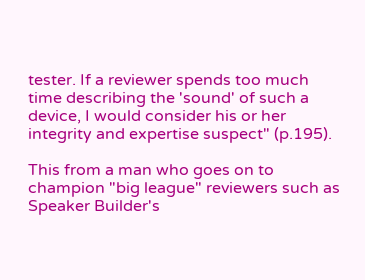tester. If a reviewer spends too much time describing the 'sound' of such a device, I would consider his or her integrity and expertise suspect" (p.195).

This from a man who goes on to champion "big league" reviewers such as Speaker Builder's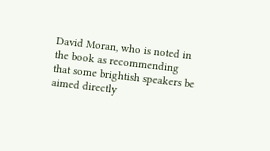David Moran, who is noted in the book as recommending that some brightish speakers be aimed directly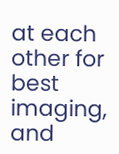at each other for best imaging, and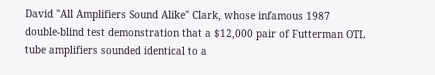David "All Amplifiers Sound Alike" Clark, whose infamous 1987 double-blind test demonstration that a $12,000 pair of Futterman OTL tube amplifiers sounded identical to a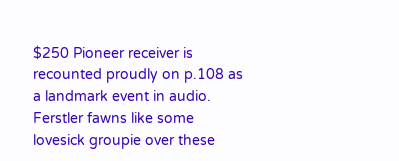$250 Pioneer receiver is recounted proudly on p.108 as a landmark event in audio. Ferstler fawns like some lovesick groupie over these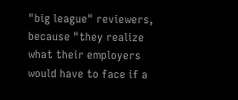"big league" reviewers, because "they realize what their employers would have to face if a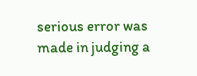serious error was made in judging a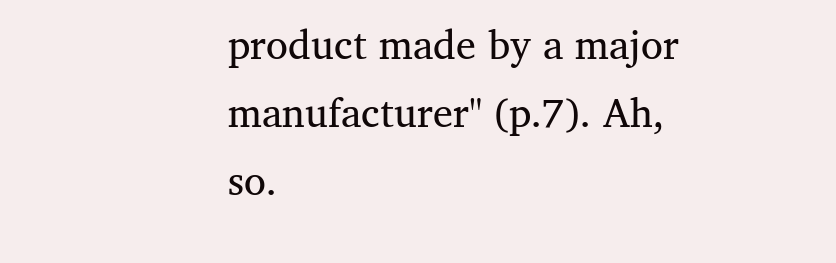product made by a major manufacturer" (p.7). Ah, so.